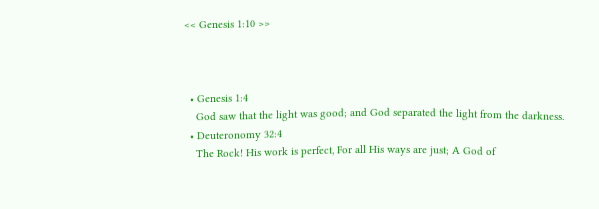<< Genesis 1:10 >>



  • Genesis 1:4
    God saw that the light was good; and God separated the light from the darkness.
  • Deuteronomy 32:4
    The Rock! His work is perfect, For all His ways are just; A God of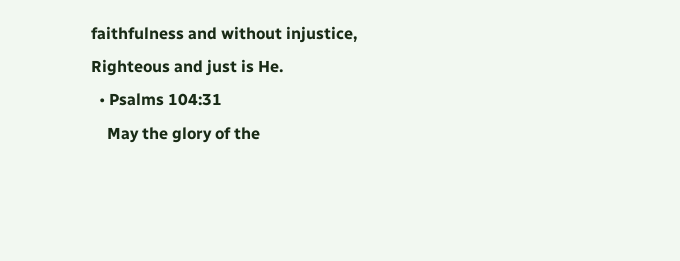faithfulness and without injustice, Righteous and just is He.
  • Psalms 104:31
    May the glory of the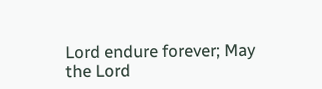Lord endure forever; May the Lord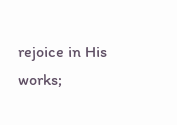rejoice in His works;